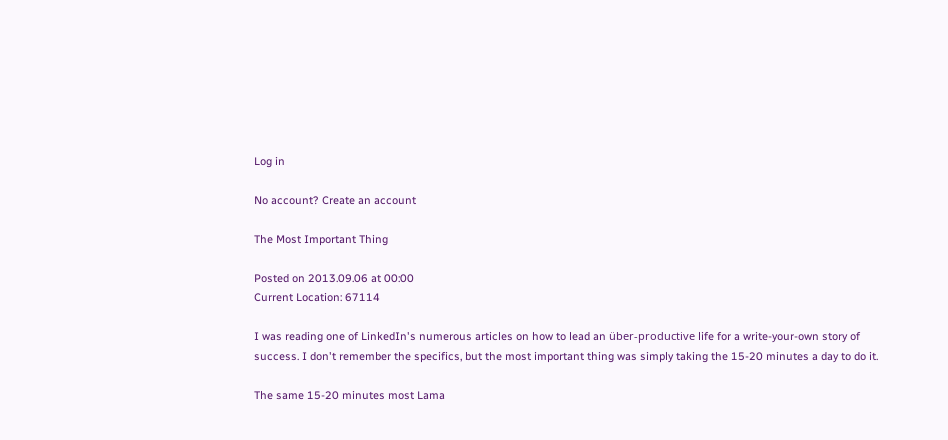Log in

No account? Create an account

The Most Important Thing

Posted on 2013.09.06 at 00:00
Current Location: 67114

I was reading one of LinkedIn's numerous articles on how to lead an über-productive life for a write-your-own story of success. I don't remember the specifics, but the most important thing was simply taking the 15-20 minutes a day to do it.

The same 15-20 minutes most Lama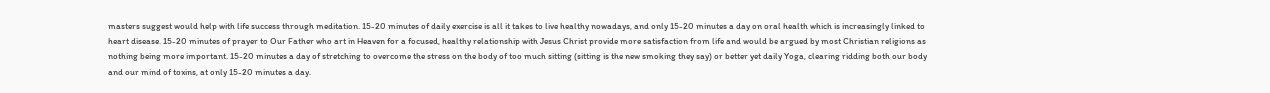masters suggest would help with life success through meditation. 15-20 minutes of daily exercise is all it takes to live healthy nowadays, and only 15-20 minutes a day on oral health which is increasingly linked to heart disease. 15-20 minutes of prayer to Our Father who art in Heaven for a focused, healthy relationship with Jesus Christ provide more satisfaction from life and would be argued by most Christian religions as nothing being more important. 15-20 minutes a day of stretching to overcome the stress on the body of too much sitting (sitting is the new smoking they say) or better yet daily Yoga, clearing ridding both our body and our mind of toxins, at only 15-20 minutes a day.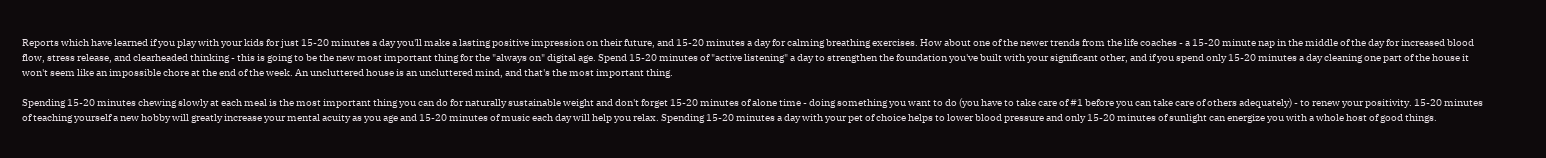Reports which have learned if you play with your kids for just 15-20 minutes a day you'll make a lasting positive impression on their future, and 15-20 minutes a day for calming breathing exercises. How about one of the newer trends from the life coaches - a 15-20 minute nap in the middle of the day for increased blood flow, stress release, and clearheaded thinking - this is going to be the new most important thing for the "always on" digital age. Spend 15-20 minutes of "active listening" a day to strengthen the foundation you've built with your significant other, and if you spend only 15-20 minutes a day cleaning one part of the house it won't seem like an impossible chore at the end of the week. An uncluttered house is an uncluttered mind, and that's the most important thing.

Spending 15-20 minutes chewing slowly at each meal is the most important thing you can do for naturally sustainable weight and don't forget 15-20 minutes of alone time - doing something you want to do (you have to take care of #1 before you can take care of others adequately) - to renew your positivity. 15-20 minutes of teaching yourself a new hobby will greatly increase your mental acuity as you age and 15-20 minutes of music each day will help you relax. Spending 15-20 minutes a day with your pet of choice helps to lower blood pressure and only 15-20 minutes of sunlight can energize you with a whole host of good things.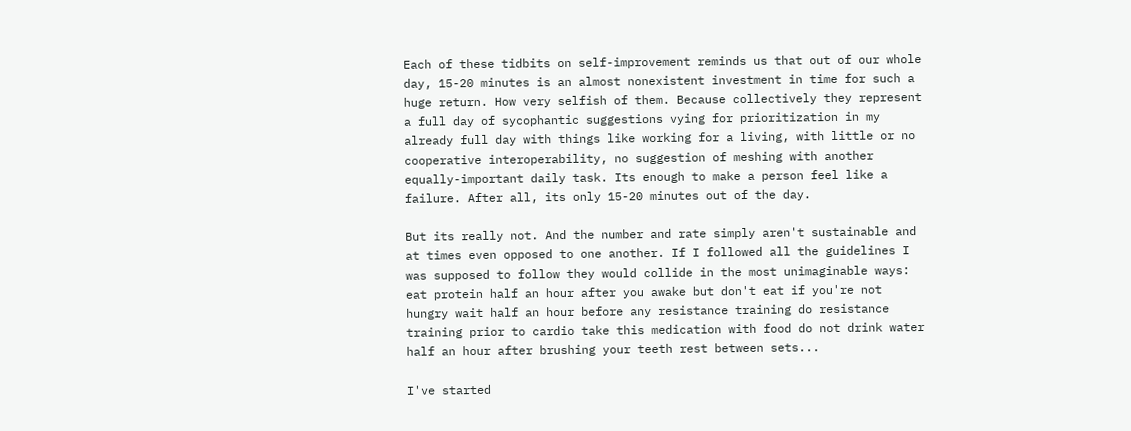Each of these tidbits on self-improvement reminds us that out of our whole day, 15-20 minutes is an almost nonexistent investment in time for such a huge return. How very selfish of them. Because collectively they represent a full day of sycophantic suggestions vying for prioritization in my already full day with things like working for a living, with little or no cooperative interoperability, no suggestion of meshing with another equally-important daily task. Its enough to make a person feel like a failure. After all, its only 15-20 minutes out of the day.

But its really not. And the number and rate simply aren't sustainable and at times even opposed to one another. If I followed all the guidelines I was supposed to follow they would collide in the most unimaginable ways: eat protein half an hour after you awake but don't eat if you're not hungry wait half an hour before any resistance training do resistance training prior to cardio take this medication with food do not drink water half an hour after brushing your teeth rest between sets...

I've started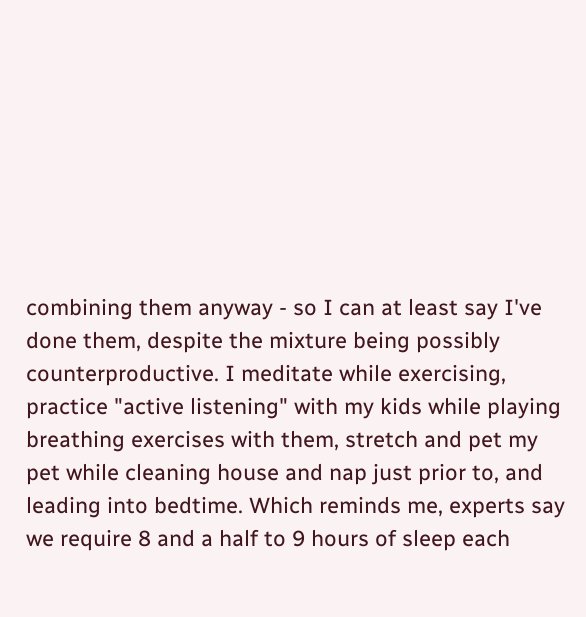combining them anyway - so I can at least say I've done them, despite the mixture being possibly counterproductive. I meditate while exercising, practice "active listening" with my kids while playing breathing exercises with them, stretch and pet my pet while cleaning house and nap just prior to, and leading into bedtime. Which reminds me, experts say we require 8 and a half to 9 hours of sleep each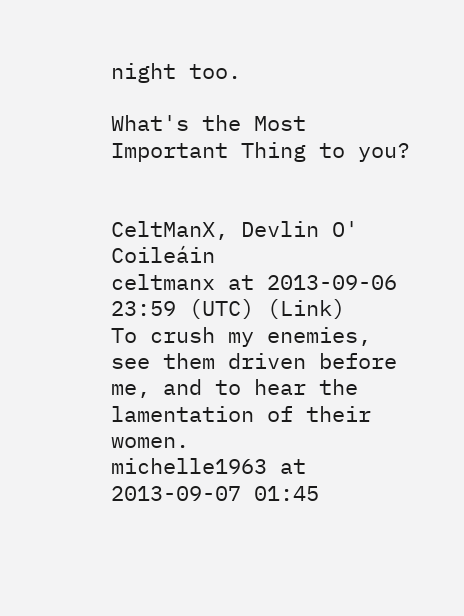night too.

What's the Most Important Thing to you?


CeltManX, Devlin O' Coileáin
celtmanx at 2013-09-06 23:59 (UTC) (Link)
To crush my enemies, see them driven before me, and to hear the lamentation of their women.
michelle1963 at 2013-09-07 01:45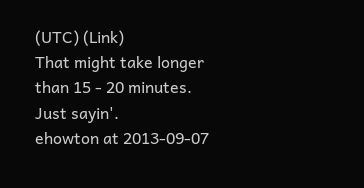(UTC) (Link)
That might take longer than 15 - 20 minutes. Just sayin'.
ehowton at 2013-09-07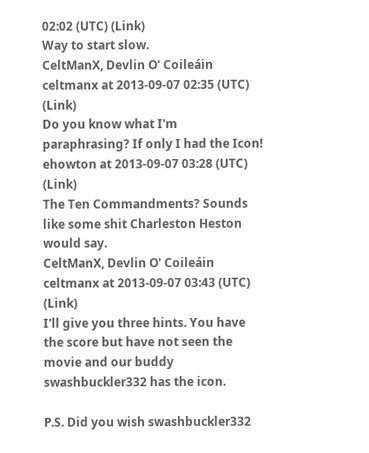02:02 (UTC) (Link)
Way to start slow.
CeltManX, Devlin O' Coileáin
celtmanx at 2013-09-07 02:35 (UTC) (Link)
Do you know what I'm paraphrasing? If only I had the Icon!
ehowton at 2013-09-07 03:28 (UTC) (Link)
The Ten Commandments? Sounds like some shit Charleston Heston would say.
CeltManX, Devlin O' Coileáin
celtmanx at 2013-09-07 03:43 (UTC) (Link)
I'll give you three hints. You have the score but have not seen the movie and our buddy swashbuckler332 has the icon.

P.S. Did you wish swashbuckler332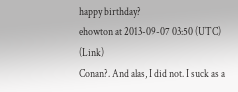happy birthday?
ehowton at 2013-09-07 03:50 (UTC) (Link)
Conan?. And alas, I did not. I suck as a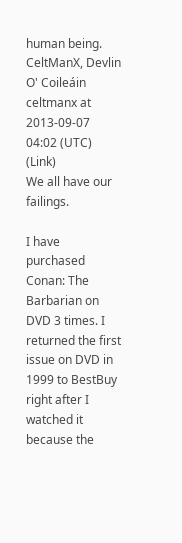human being.
CeltManX, Devlin O' Coileáin
celtmanx at 2013-09-07 04:02 (UTC) (Link)
We all have our failings.

I have purchased Conan: The Barbarian on DVD 3 times. I returned the first issue on DVD in 1999 to BestBuy right after I watched it because the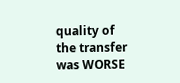quality of the transfer was WORSE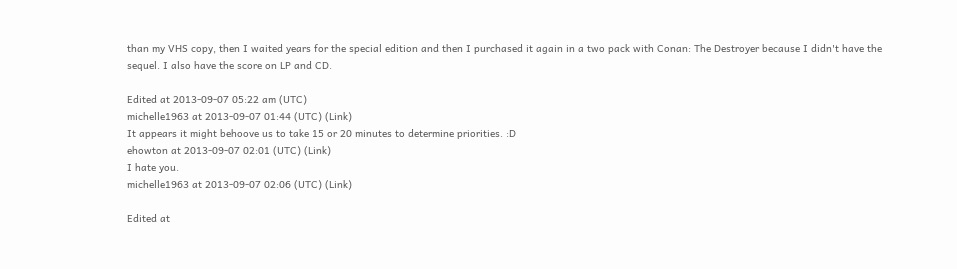than my VHS copy, then I waited years for the special edition and then I purchased it again in a two pack with Conan: The Destroyer because I didn't have the sequel. I also have the score on LP and CD.

Edited at 2013-09-07 05:22 am (UTC)
michelle1963 at 2013-09-07 01:44 (UTC) (Link)
It appears it might behoove us to take 15 or 20 minutes to determine priorities. :D
ehowton at 2013-09-07 02:01 (UTC) (Link)
I hate you.
michelle1963 at 2013-09-07 02:06 (UTC) (Link)

Edited at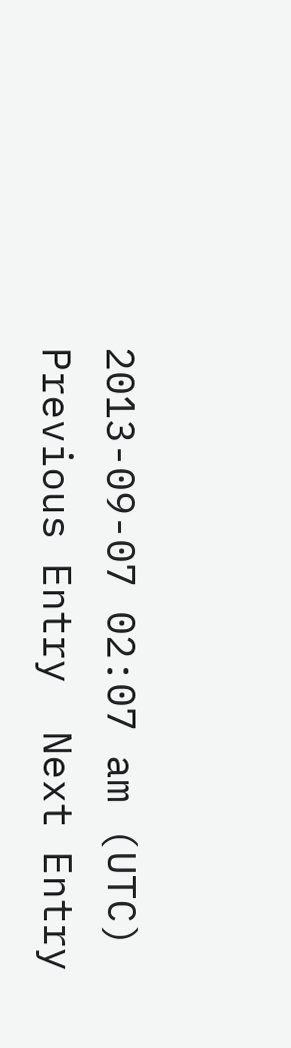2013-09-07 02:07 am (UTC)
Previous Entry  Next Entry